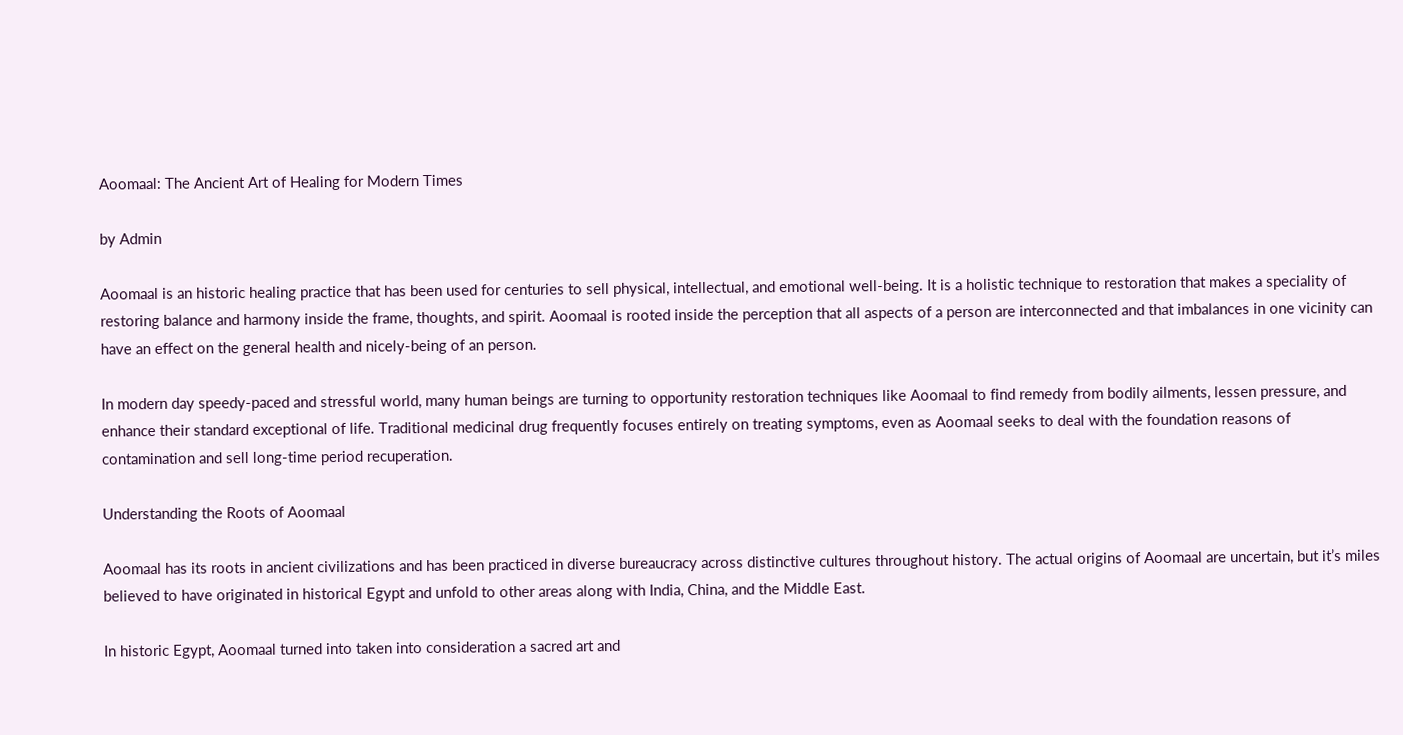Aoomaal: The Ancient Art of Healing for Modern Times

by Admin

Aoomaal is an historic healing practice that has been used for centuries to sell physical, intellectual, and emotional well-being. It is a holistic technique to restoration that makes a speciality of restoring balance and harmony inside the frame, thoughts, and spirit. Aoomaal is rooted inside the perception that all aspects of a person are interconnected and that imbalances in one vicinity can have an effect on the general health and nicely-being of an person.

In modern day speedy-paced and stressful world, many human beings are turning to opportunity restoration techniques like Aoomaal to find remedy from bodily ailments, lessen pressure, and enhance their standard exceptional of life. Traditional medicinal drug frequently focuses entirely on treating symptoms, even as Aoomaal seeks to deal with the foundation reasons of contamination and sell long-time period recuperation.

Understanding the Roots of Aoomaal

Aoomaal has its roots in ancient civilizations and has been practiced in diverse bureaucracy across distinctive cultures throughout history. The actual origins of Aoomaal are uncertain, but it’s miles believed to have originated in historical Egypt and unfold to other areas along with India, China, and the Middle East.

In historic Egypt, Aoomaal turned into taken into consideration a sacred art and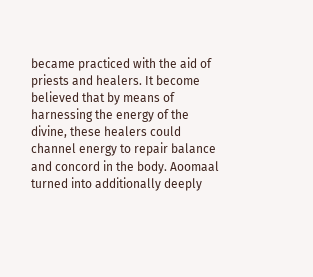became practiced with the aid of priests and healers. It become believed that by means of harnessing the energy of the divine, these healers could channel energy to repair balance and concord in the body. Aoomaal turned into additionally deeply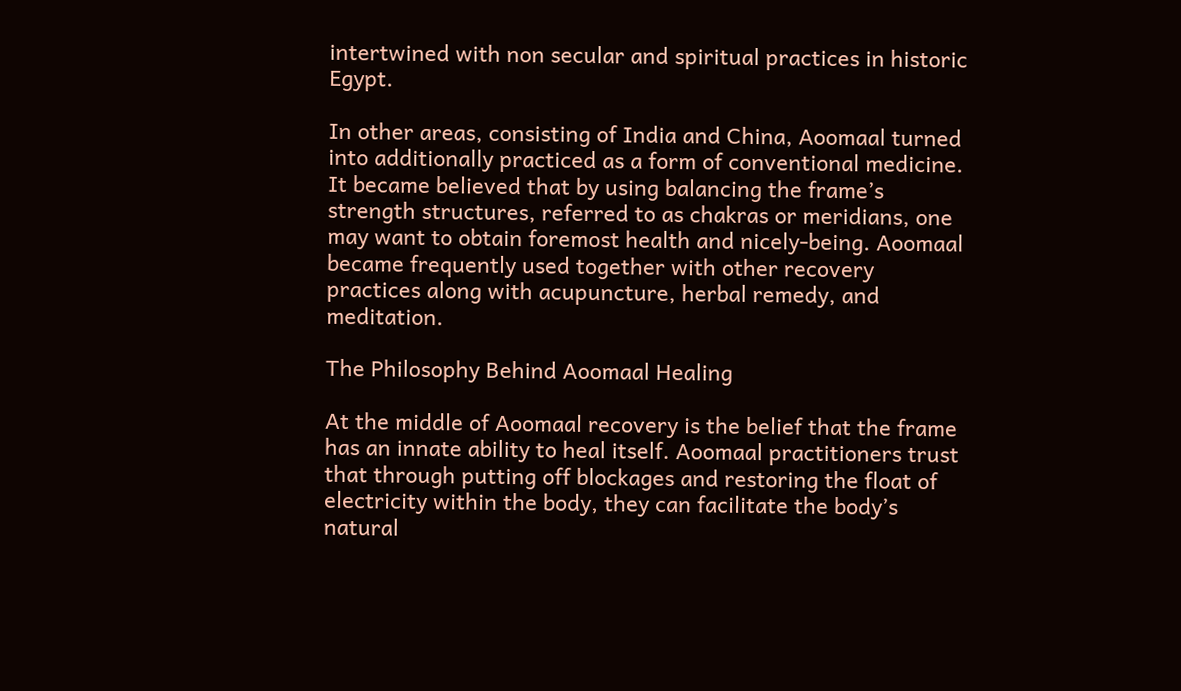intertwined with non secular and spiritual practices in historic Egypt.

In other areas, consisting of India and China, Aoomaal turned into additionally practiced as a form of conventional medicine. It became believed that by using balancing the frame’s strength structures, referred to as chakras or meridians, one may want to obtain foremost health and nicely-being. Aoomaal became frequently used together with other recovery practices along with acupuncture, herbal remedy, and meditation.

The Philosophy Behind Aoomaal Healing

At the middle of Aoomaal recovery is the belief that the frame has an innate ability to heal itself. Aoomaal practitioners trust that through putting off blockages and restoring the float of electricity within the body, they can facilitate the body’s natural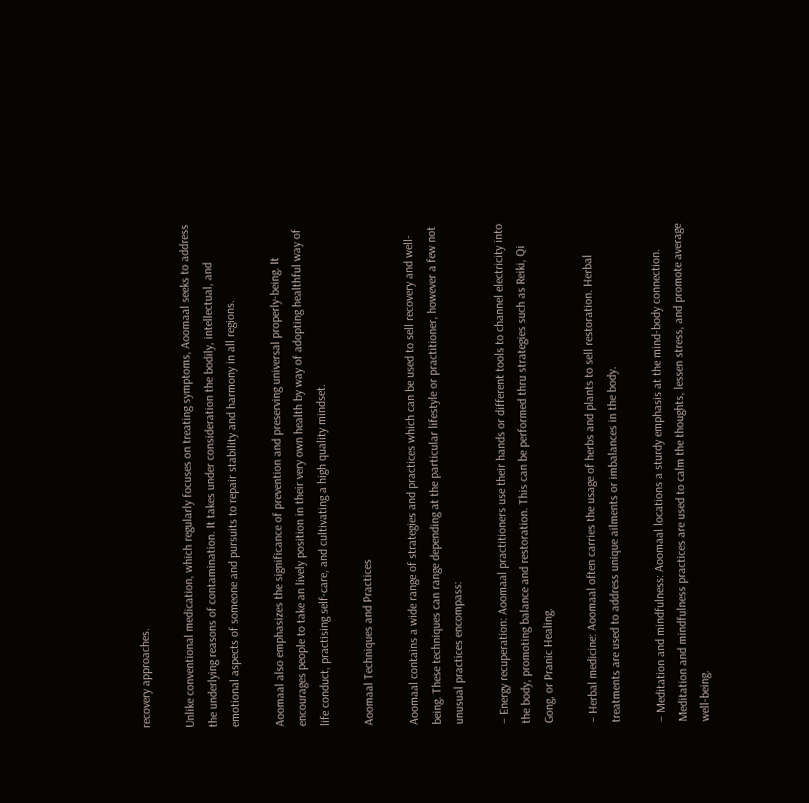recovery approaches.

Unlike conventional medication, which regularly focuses on treating symptoms, Aoomaal seeks to address the underlying reasons of contamination. It takes under consideration the bodily, intellectual, and emotional aspects of someone and pursuits to repair stability and harmony in all regions.

Aoomaal also emphasizes the significance of prevention and preserving universal properly-being. It encourages people to take an lively position in their very own health by way of adopting healthful way of life conduct, practising self-care, and cultivating a high quality mindset.

Aoomaal Techniques and Practices

Aoomaal contains a wide range of strategies and practices which can be used to sell recovery and well-being. These techniques can range depending at the particular lifestyle or practitioner, however a few not unusual practices encompass:

– Energy recuperation: Aoomaal practitioners use their hands or different tools to channel electricity into the body, promoting balance and restoration. This can be performed thru strategies such as Reiki, Qi Gong, or Pranic Healing.

– Herbal medicine: Aoomaal often carries the usage of herbs and plants to sell restoration. Herbal treatments are used to address unique ailments or imbalances in the body.

– Meditation and mindfulness: Aoomaal locations a sturdy emphasis at the mind-body connection. Meditation and mindfulness practices are used to calm the thoughts, lessen stress, and promote average well-being.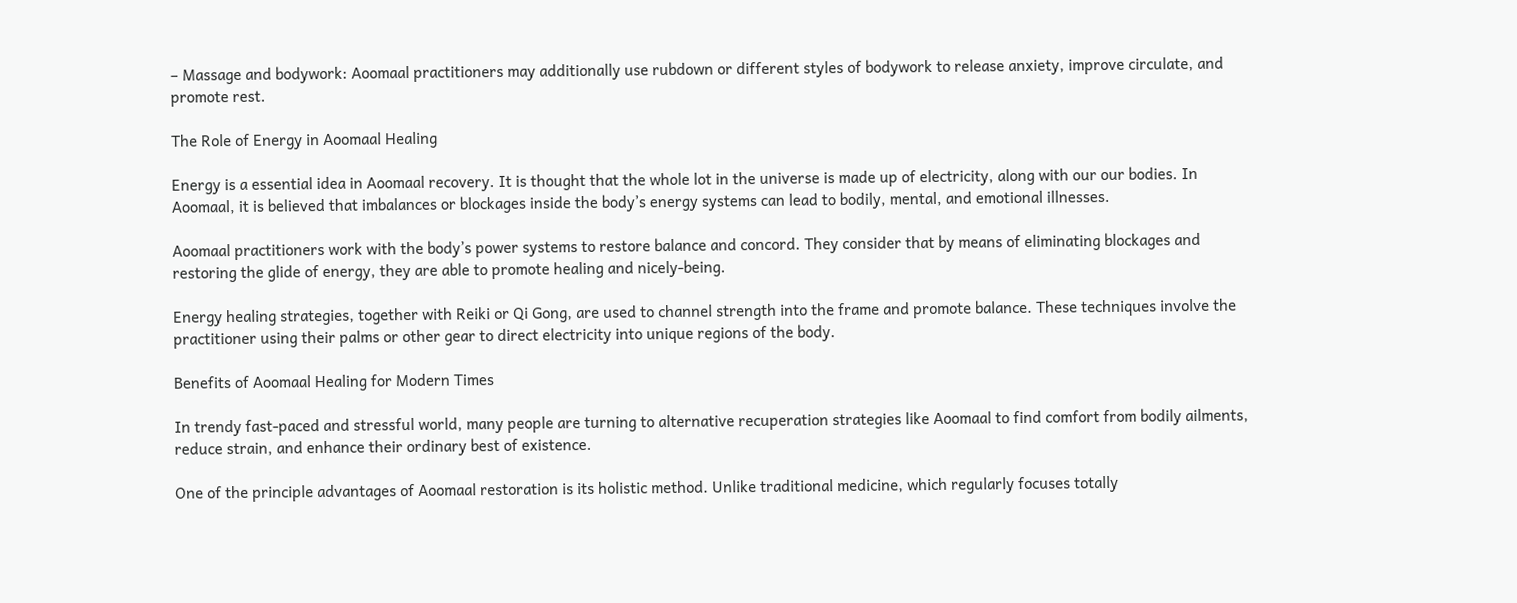– Massage and bodywork: Aoomaal practitioners may additionally use rubdown or different styles of bodywork to release anxiety, improve circulate, and promote rest.

The Role of Energy in Aoomaal Healing

Energy is a essential idea in Aoomaal recovery. It is thought that the whole lot in the universe is made up of electricity, along with our our bodies. In Aoomaal, it is believed that imbalances or blockages inside the body’s energy systems can lead to bodily, mental, and emotional illnesses.

Aoomaal practitioners work with the body’s power systems to restore balance and concord. They consider that by means of eliminating blockages and restoring the glide of energy, they are able to promote healing and nicely-being.

Energy healing strategies, together with Reiki or Qi Gong, are used to channel strength into the frame and promote balance. These techniques involve the practitioner using their palms or other gear to direct electricity into unique regions of the body.

Benefits of Aoomaal Healing for Modern Times

In trendy fast-paced and stressful world, many people are turning to alternative recuperation strategies like Aoomaal to find comfort from bodily ailments, reduce strain, and enhance their ordinary best of existence.

One of the principle advantages of Aoomaal restoration is its holistic method. Unlike traditional medicine, which regularly focuses totally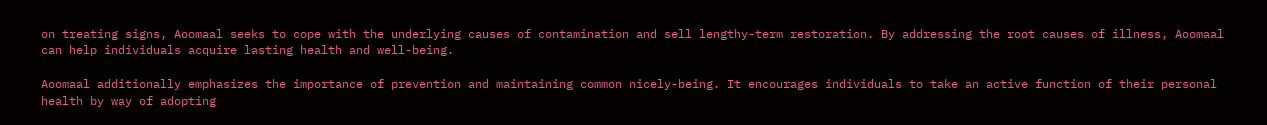on treating signs, Aoomaal seeks to cope with the underlying causes of contamination and sell lengthy-term restoration. By addressing the root causes of illness, Aoomaal can help individuals acquire lasting health and well-being.

Aoomaal additionally emphasizes the importance of prevention and maintaining common nicely-being. It encourages individuals to take an active function of their personal health by way of adopting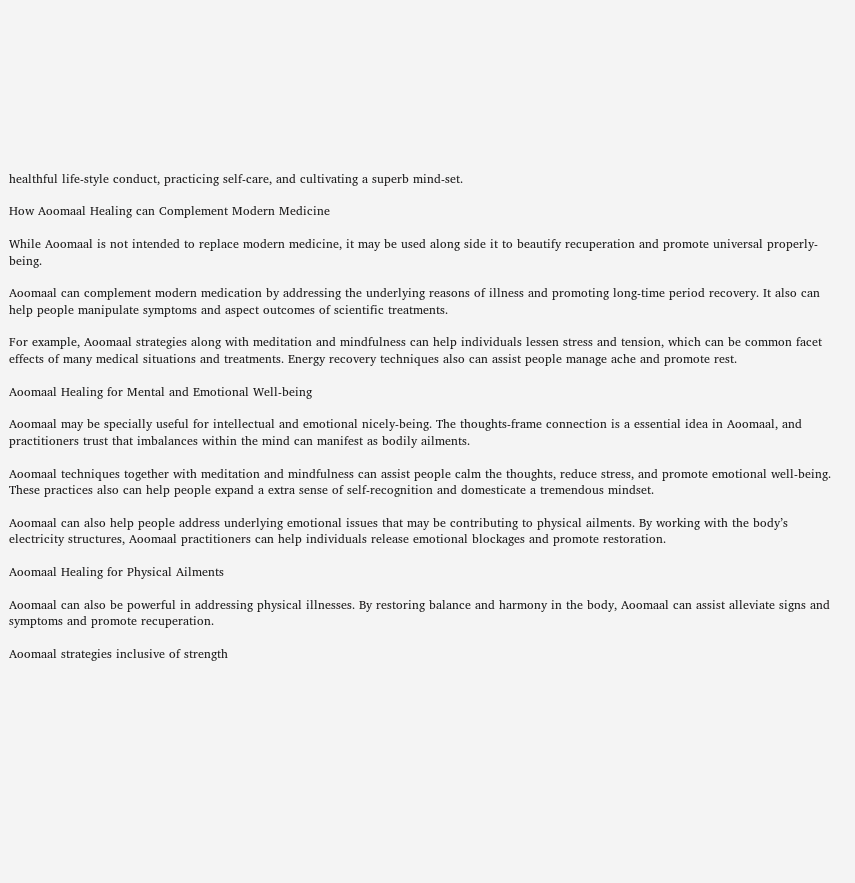healthful life-style conduct, practicing self-care, and cultivating a superb mind-set.

How Aoomaal Healing can Complement Modern Medicine

While Aoomaal is not intended to replace modern medicine, it may be used along side it to beautify recuperation and promote universal properly-being.

Aoomaal can complement modern medication by addressing the underlying reasons of illness and promoting long-time period recovery. It also can help people manipulate symptoms and aspect outcomes of scientific treatments.

For example, Aoomaal strategies along with meditation and mindfulness can help individuals lessen stress and tension, which can be common facet effects of many medical situations and treatments. Energy recovery techniques also can assist people manage ache and promote rest.

Aoomaal Healing for Mental and Emotional Well-being

Aoomaal may be specially useful for intellectual and emotional nicely-being. The thoughts-frame connection is a essential idea in Aoomaal, and practitioners trust that imbalances within the mind can manifest as bodily ailments.

Aoomaal techniques together with meditation and mindfulness can assist people calm the thoughts, reduce stress, and promote emotional well-being. These practices also can help people expand a extra sense of self-recognition and domesticate a tremendous mindset.

Aoomaal can also help people address underlying emotional issues that may be contributing to physical ailments. By working with the body’s electricity structures, Aoomaal practitioners can help individuals release emotional blockages and promote restoration.

Aoomaal Healing for Physical Ailments

Aoomaal can also be powerful in addressing physical illnesses. By restoring balance and harmony in the body, Aoomaal can assist alleviate signs and symptoms and promote recuperation.

Aoomaal strategies inclusive of strength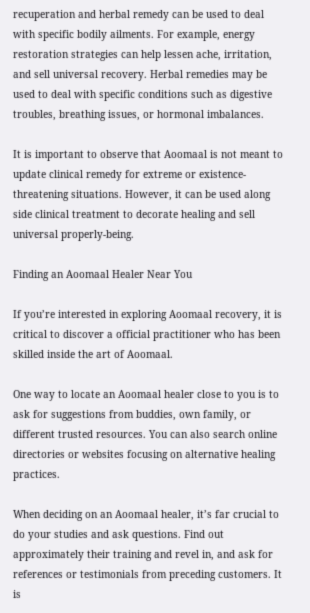recuperation and herbal remedy can be used to deal with specific bodily ailments. For example, energy restoration strategies can help lessen ache, irritation, and sell universal recovery. Herbal remedies may be used to deal with specific conditions such as digestive troubles, breathing issues, or hormonal imbalances.

It is important to observe that Aoomaal is not meant to update clinical remedy for extreme or existence-threatening situations. However, it can be used along side clinical treatment to decorate healing and sell universal properly-being.

Finding an Aoomaal Healer Near You

If you’re interested in exploring Aoomaal recovery, it is critical to discover a official practitioner who has been skilled inside the art of Aoomaal.

One way to locate an Aoomaal healer close to you is to ask for suggestions from buddies, own family, or different trusted resources. You can also search online directories or websites focusing on alternative healing practices.

When deciding on an Aoomaal healer, it’s far crucial to do your studies and ask questions. Find out approximately their training and revel in, and ask for references or testimonials from preceding customers. It is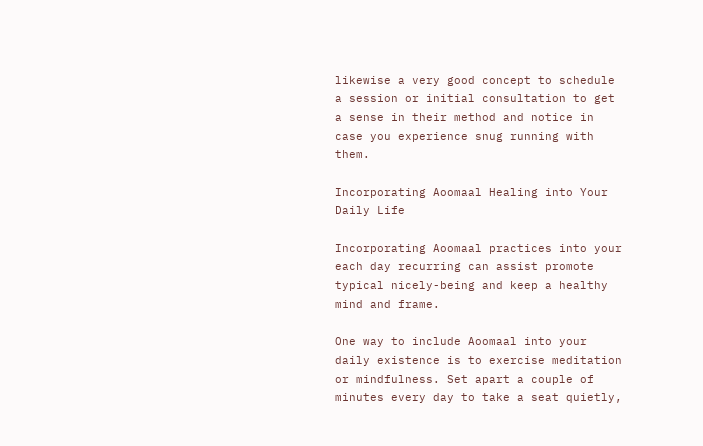likewise a very good concept to schedule a session or initial consultation to get a sense in their method and notice in case you experience snug running with them.

Incorporating Aoomaal Healing into Your Daily Life

Incorporating Aoomaal practices into your each day recurring can assist promote typical nicely-being and keep a healthy mind and frame.

One way to include Aoomaal into your daily existence is to exercise meditation or mindfulness. Set apart a couple of minutes every day to take a seat quietly,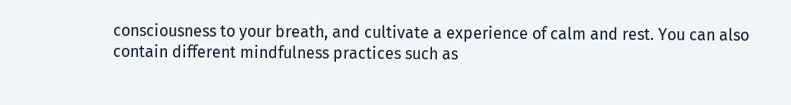consciousness to your breath, and cultivate a experience of calm and rest. You can also contain different mindfulness practices such as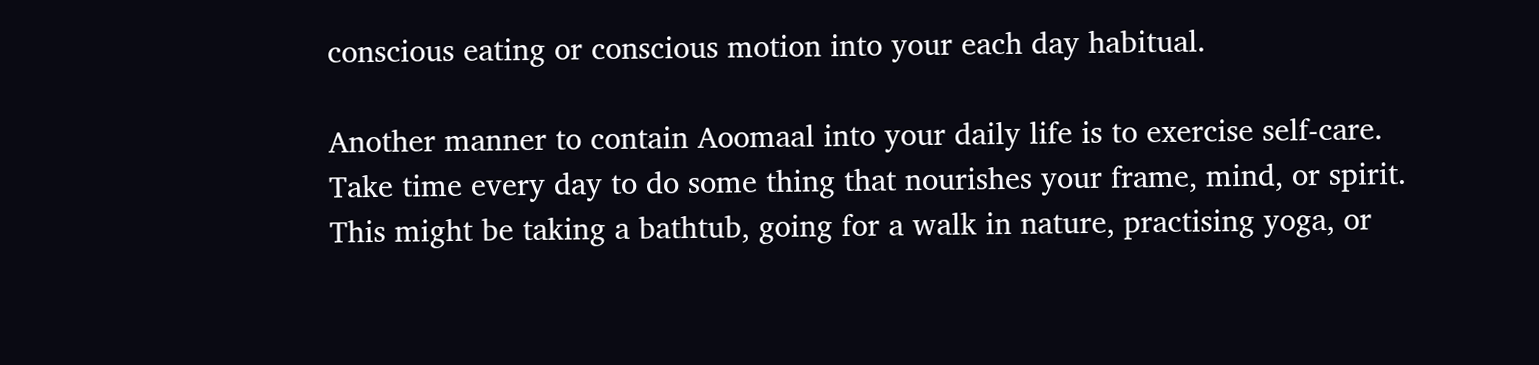conscious eating or conscious motion into your each day habitual.

Another manner to contain Aoomaal into your daily life is to exercise self-care. Take time every day to do some thing that nourishes your frame, mind, or spirit. This might be taking a bathtub, going for a walk in nature, practising yoga, or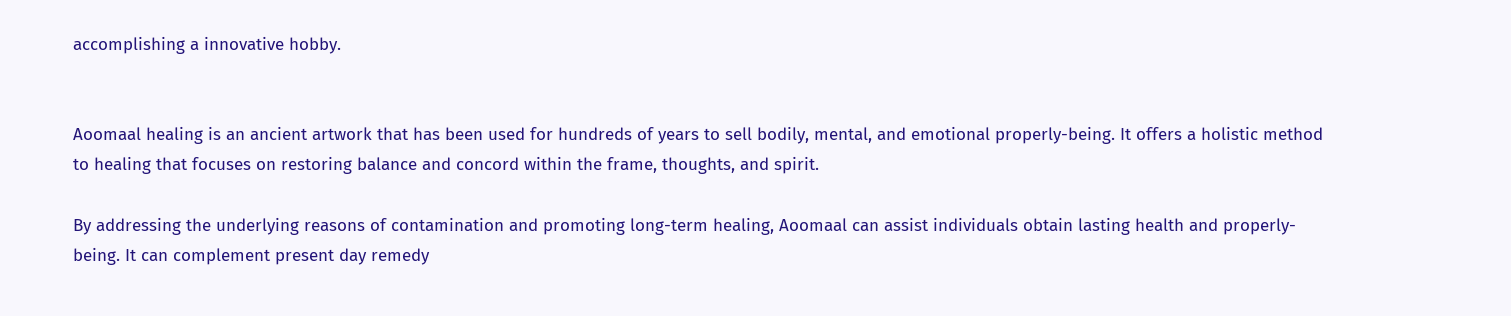accomplishing a innovative hobby.


Aoomaal healing is an ancient artwork that has been used for hundreds of years to sell bodily, mental, and emotional properly-being. It offers a holistic method to healing that focuses on restoring balance and concord within the frame, thoughts, and spirit.

By addressing the underlying reasons of contamination and promoting long-term healing, Aoomaal can assist individuals obtain lasting health and properly-being. It can complement present day remedy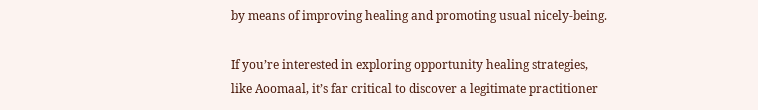by means of improving healing and promoting usual nicely-being.

If you’re interested in exploring opportunity healing strategies, like Aoomaal, it’s far critical to discover a legitimate practitioner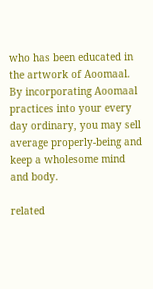who has been educated in the artwork of Aoomaal. By incorporating Aoomaal practices into your every day ordinary, you may sell average properly-being and keep a wholesome mind and body.

related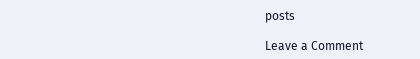posts

Leave a Comment